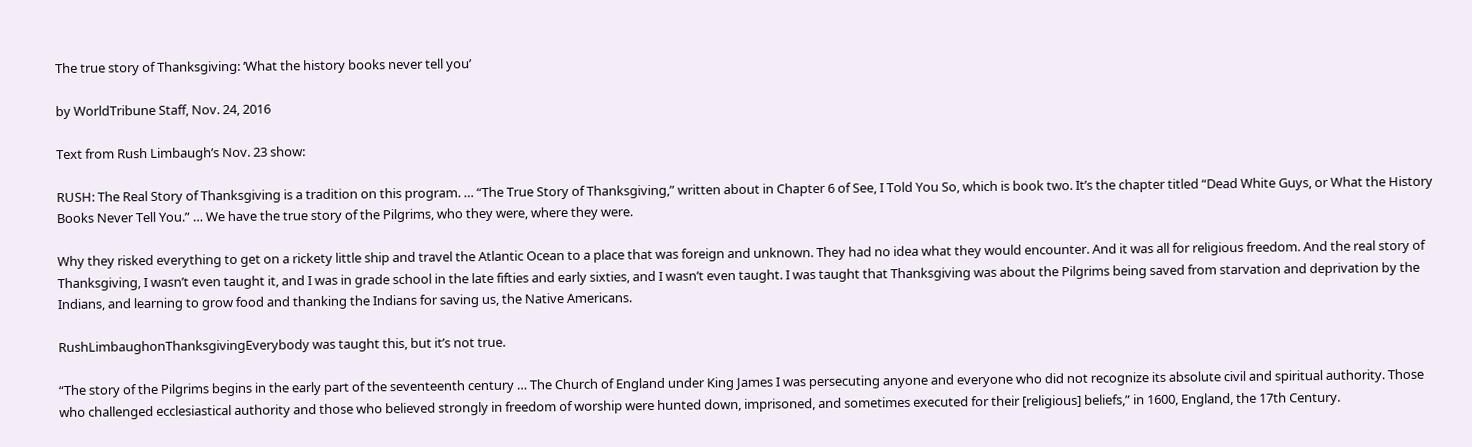The true story of Thanksgiving: ‘What the history books never tell you’

by WorldTribune Staff, Nov. 24, 2016

Text from Rush Limbaugh’s Nov. 23 show:

RUSH: The Real Story of Thanksgiving is a tradition on this program. … “The True Story of Thanksgiving,” written about in Chapter 6 of See, I Told You So, which is book two. It’s the chapter titled “Dead White Guys, or What the History Books Never Tell You.” … We have the true story of the Pilgrims, who they were, where they were.

Why they risked everything to get on a rickety little ship and travel the Atlantic Ocean to a place that was foreign and unknown. They had no idea what they would encounter. And it was all for religious freedom. And the real story of Thanksgiving, I wasn’t even taught it, and I was in grade school in the late fifties and early sixties, and I wasn’t even taught. I was taught that Thanksgiving was about the Pilgrims being saved from starvation and deprivation by the Indians, and learning to grow food and thanking the Indians for saving us, the Native Americans.

RushLimbaughonThanksgivingEverybody was taught this, but it’s not true.

“The story of the Pilgrims begins in the early part of the seventeenth century … The Church of England under King James I was persecuting anyone and everyone who did not recognize its absolute civil and spiritual authority. Those who challenged ecclesiastical authority and those who believed strongly in freedom of worship were hunted down, imprisoned, and sometimes executed for their [religious] beliefs,” in 1600, England, the 17th Century.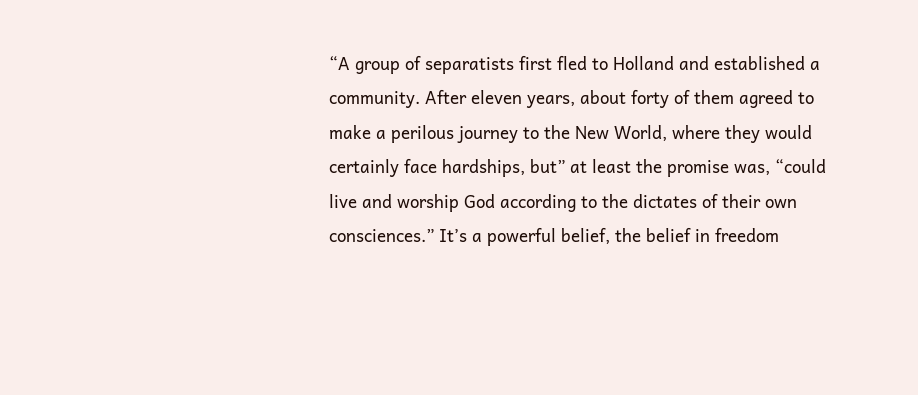“A group of separatists first fled to Holland and established a community. After eleven years, about forty of them agreed to make a perilous journey to the New World, where they would certainly face hardships, but” at least the promise was, “could live and worship God according to the dictates of their own consciences.” It’s a powerful belief, the belief in freedom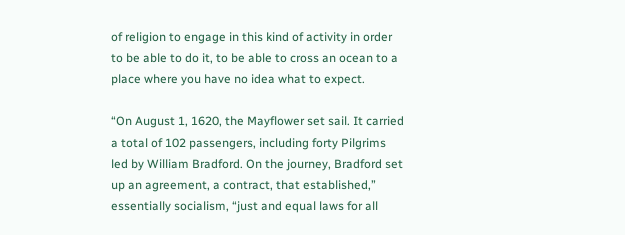of religion to engage in this kind of activity in order to be able to do it, to be able to cross an ocean to a place where you have no idea what to expect.

“On August 1, 1620, the Mayflower set sail. It carried a total of 102 passengers, including forty Pilgrims led by William Bradford. On the journey, Bradford set up an agreement, a contract, that established,” essentially socialism, “just and equal laws for all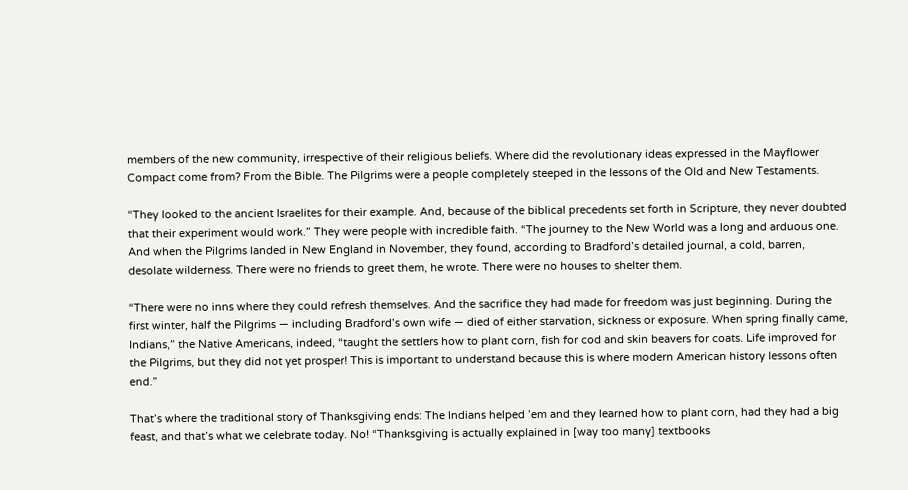members of the new community, irrespective of their religious beliefs. Where did the revolutionary ideas expressed in the Mayflower Compact come from? From the Bible. The Pilgrims were a people completely steeped in the lessons of the Old and New Testaments.

“They looked to the ancient Israelites for their example. And, because of the biblical precedents set forth in Scripture, they never doubted that their experiment would work.” They were people with incredible faith. “The journey to the New World was a long and arduous one. And when the Pilgrims landed in New England in November, they found, according to Bradford’s detailed journal, a cold, barren, desolate wilderness. There were no friends to greet them, he wrote. There were no houses to shelter them.

“There were no inns where they could refresh themselves. And the sacrifice they had made for freedom was just beginning. During the first winter, half the Pilgrims — including Bradford’s own wife — died of either starvation, sickness or exposure. When spring finally came, Indians,” the Native Americans, indeed, “taught the settlers how to plant corn, fish for cod and skin beavers for coats. Life improved for the Pilgrims, but they did not yet prosper! This is important to understand because this is where modern American history lessons often end.”

That’s where the traditional story of Thanksgiving ends: The Indians helped ’em and they learned how to plant corn, had they had a big feast, and that’s what we celebrate today. No! “Thanksgiving is actually explained in [way too many] textbooks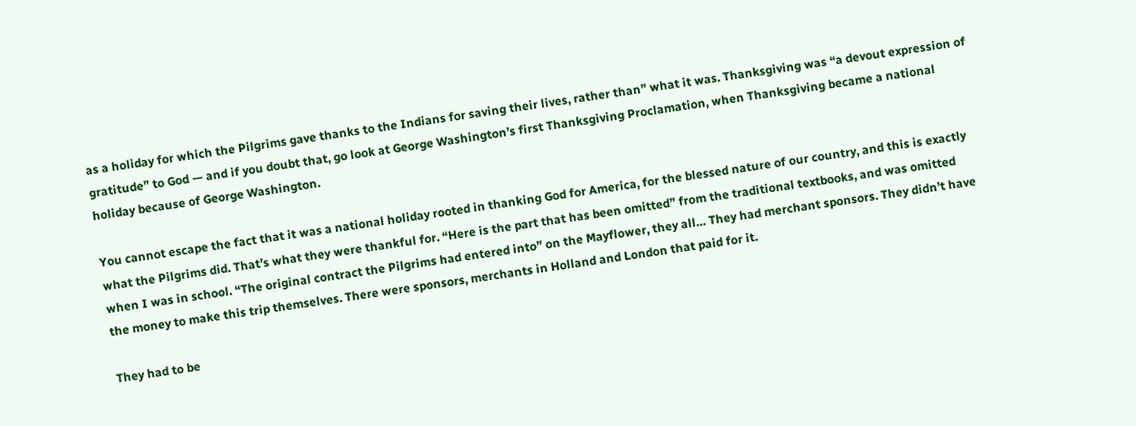as a holiday for which the Pilgrims gave thanks to the Indians for saving their lives, rather than” what it was. Thanksgiving was “a devout expression of gratitude” to God — and if you doubt that, go look at George Washington’s first Thanksgiving Proclamation, when Thanksgiving became a national holiday because of George Washington.

You cannot escape the fact that it was a national holiday rooted in thanking God for America, for the blessed nature of our country, and this is exactly what the Pilgrims did. That’s what they were thankful for. “Here is the part that has been omitted” from the traditional textbooks, and was omitted when I was in school. “The original contract the Pilgrims had entered into” on the Mayflower, they all… They had merchant sponsors. They didn’t have the money to make this trip themselves. There were sponsors, merchants in Holland and London that paid for it.

They had to be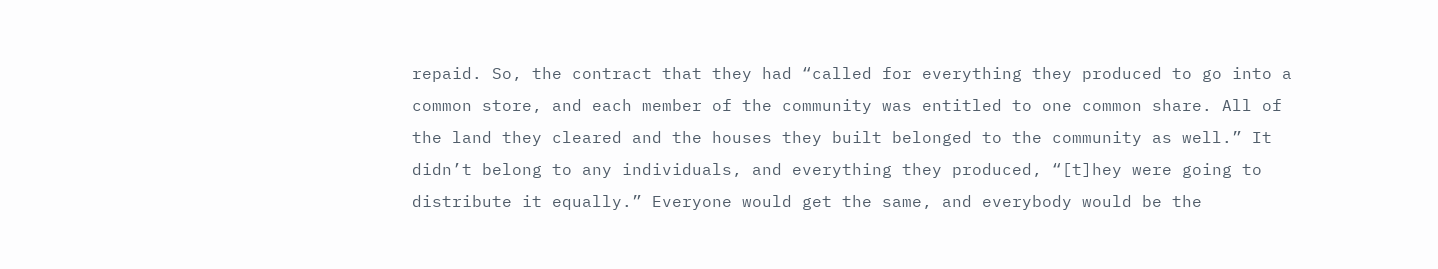repaid. So, the contract that they had “called for everything they produced to go into a common store, and each member of the community was entitled to one common share. All of the land they cleared and the houses they built belonged to the community as well.” It didn’t belong to any individuals, and everything they produced, “[t]hey were going to distribute it equally.” Everyone would get the same, and everybody would be the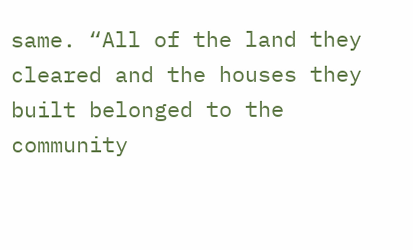same. “All of the land they cleared and the houses they built belonged to the community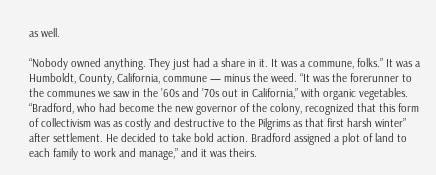as well.

“Nobody owned anything. They just had a share in it. It was a commune, folks.” It was a Humboldt, County, California, commune — minus the weed. “It was the forerunner to the communes we saw in the ’60s and ’70s out in California,” with organic vegetables. “Bradford, who had become the new governor of the colony, recognized that this form of collectivism was as costly and destructive to the Pilgrims as that first harsh winter” after settlement. He decided to take bold action. Bradford assigned a plot of land to each family to work and manage,” and it was theirs.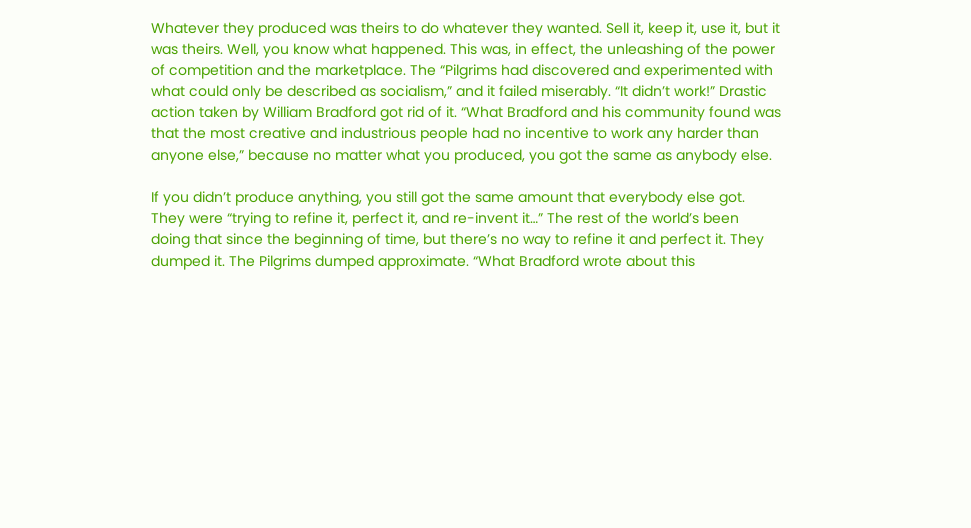Whatever they produced was theirs to do whatever they wanted. Sell it, keep it, use it, but it was theirs. Well, you know what happened. This was, in effect, the unleashing of the power of competition and the marketplace. The “Pilgrims had discovered and experimented with what could only be described as socialism,” and it failed miserably. “It didn’t work!” Drastic action taken by William Bradford got rid of it. “What Bradford and his community found was that the most creative and industrious people had no incentive to work any harder than anyone else,” because no matter what you produced, you got the same as anybody else.

If you didn’t produce anything, you still got the same amount that everybody else got. They were “trying to refine it, perfect it, and re-invent it…” The rest of the world’s been doing that since the beginning of time, but there’s no way to refine it and perfect it. They dumped it. The Pilgrims dumped approximate. “What Bradford wrote about this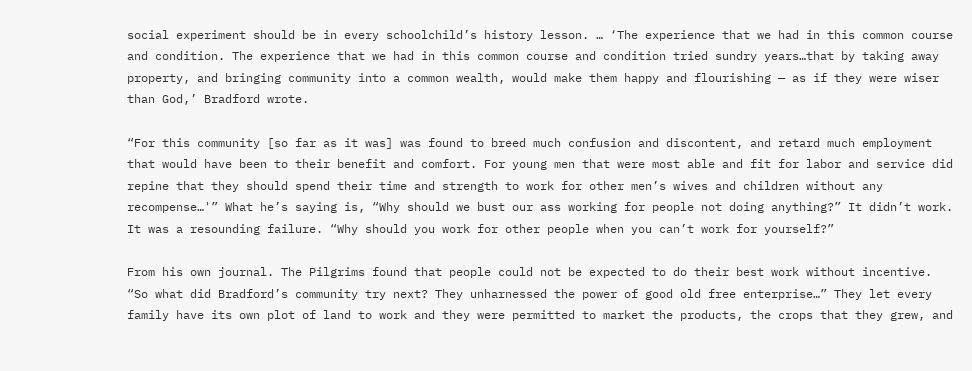social experiment should be in every schoolchild’s history lesson. … ‘The experience that we had in this common course and condition. The experience that we had in this common course and condition tried sundry years…that by taking away property, and bringing community into a common wealth, would make them happy and flourishing — as if they were wiser than God,’ Bradford wrote.

“For this community [so far as it was] was found to breed much confusion and discontent, and retard much employment that would have been to their benefit and comfort. For young men that were most able and fit for labor and service did repine that they should spend their time and strength to work for other men’s wives and children without any recompense…'” What he’s saying is, “Why should we bust our ass working for people not doing anything?” It didn’t work. It was a resounding failure. “Why should you work for other people when you can’t work for yourself?”

From his own journal. The Pilgrims found that people could not be expected to do their best work without incentive. “So what did Bradford’s community try next? They unharnessed the power of good old free enterprise…” They let every family have its own plot of land to work and they were permitted to market the products, the crops that they grew, and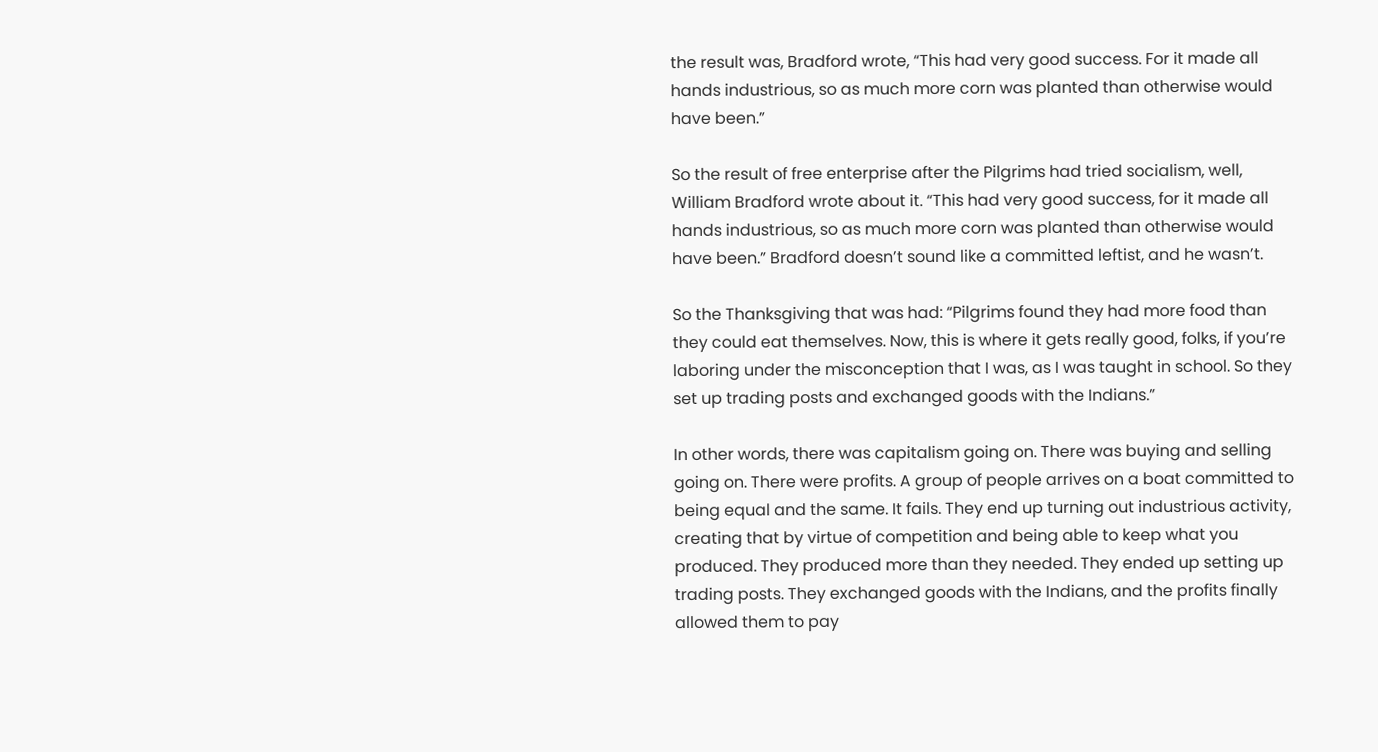the result was, Bradford wrote, “This had very good success. For it made all hands industrious, so as much more corn was planted than otherwise would have been.”

So the result of free enterprise after the Pilgrims had tried socialism, well, William Bradford wrote about it. “This had very good success, for it made all hands industrious, so as much more corn was planted than otherwise would have been.” Bradford doesn’t sound like a committed leftist, and he wasn’t.

So the Thanksgiving that was had: “Pilgrims found they had more food than they could eat themselves. Now, this is where it gets really good, folks, if you’re laboring under the misconception that I was, as I was taught in school. So they set up trading posts and exchanged goods with the Indians.”

In other words, there was capitalism going on. There was buying and selling going on. There were profits. A group of people arrives on a boat committed to being equal and the same. It fails. They end up turning out industrious activity, creating that by virtue of competition and being able to keep what you produced. They produced more than they needed. They ended up setting up trading posts. They exchanged goods with the Indians, and the profits finally allowed them to pay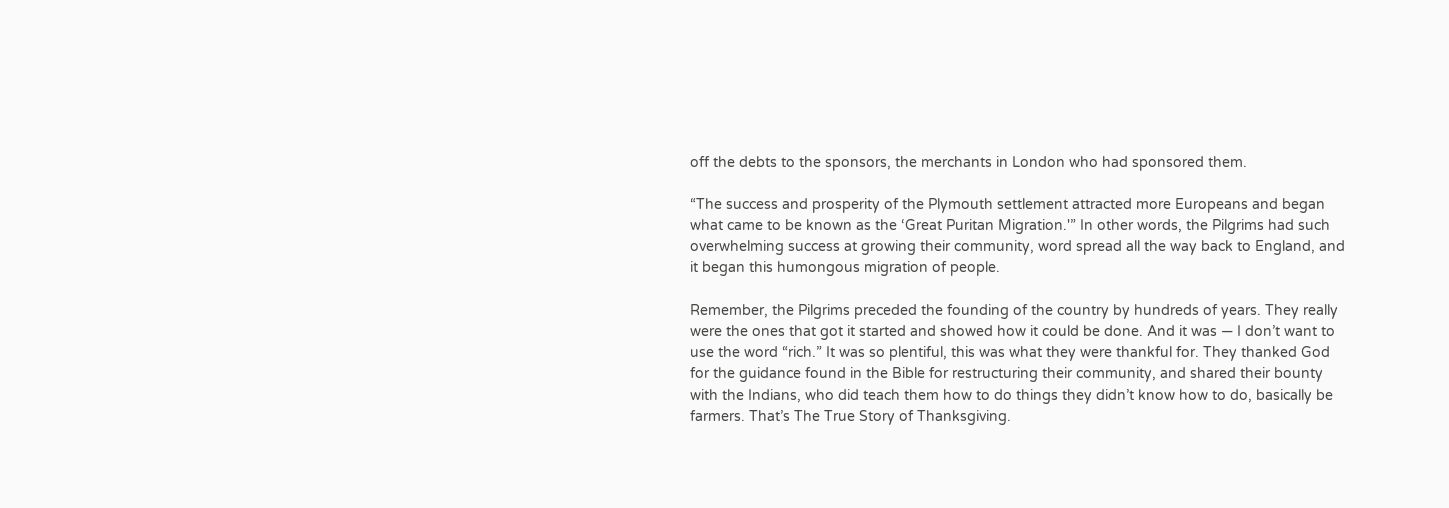off the debts to the sponsors, the merchants in London who had sponsored them.

“The success and prosperity of the Plymouth settlement attracted more Europeans and began what came to be known as the ‘Great Puritan Migration.'” In other words, the Pilgrims had such overwhelming success at growing their community, word spread all the way back to England, and it began this humongous migration of people.

Remember, the Pilgrims preceded the founding of the country by hundreds of years. They really were the ones that got it started and showed how it could be done. And it was — I don’t want to use the word “rich.” It was so plentiful, this was what they were thankful for. They thanked God for the guidance found in the Bible for restructuring their community, and shared their bounty with the Indians, who did teach them how to do things they didn’t know how to do, basically be farmers. That’s The True Story of Thanksgiving.